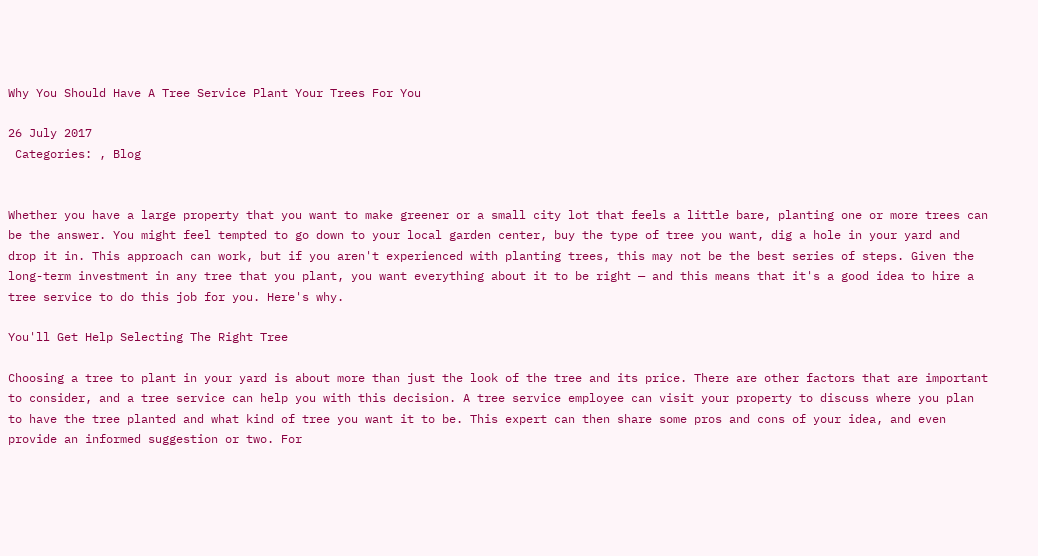Why You Should Have A Tree Service Plant Your Trees For You

26 July 2017
 Categories: , Blog


Whether you have a large property that you want to make greener or a small city lot that feels a little bare, planting one or more trees can be the answer. You might feel tempted to go down to your local garden center, buy the type of tree you want, dig a hole in your yard and drop it in. This approach can work, but if you aren't experienced with planting trees, this may not be the best series of steps. Given the long-term investment in any tree that you plant, you want everything about it to be right — and this means that it's a good idea to hire a tree service to do this job for you. Here's why.

You'll Get Help Selecting The Right Tree

Choosing a tree to plant in your yard is about more than just the look of the tree and its price. There are other factors that are important to consider, and a tree service can help you with this decision. A tree service employee can visit your property to discuss where you plan to have the tree planted and what kind of tree you want it to be. This expert can then share some pros and cons of your idea, and even provide an informed suggestion or two. For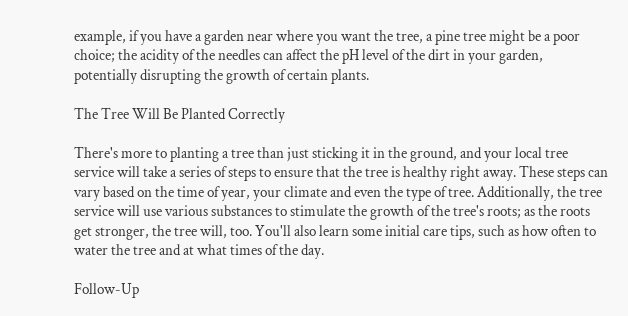example, if you have a garden near where you want the tree, a pine tree might be a poor choice; the acidity of the needles can affect the pH level of the dirt in your garden, potentially disrupting the growth of certain plants.

The Tree Will Be Planted Correctly

There's more to planting a tree than just sticking it in the ground, and your local tree service will take a series of steps to ensure that the tree is healthy right away. These steps can vary based on the time of year, your climate and even the type of tree. Additionally, the tree service will use various substances to stimulate the growth of the tree's roots; as the roots get stronger, the tree will, too. You'll also learn some initial care tips, such as how often to water the tree and at what times of the day.

Follow-Up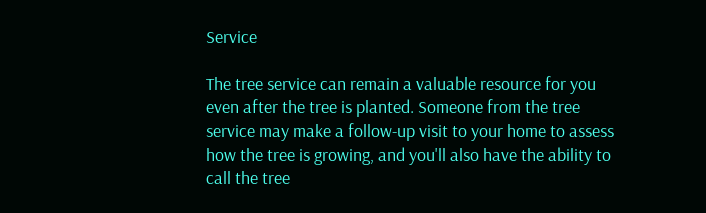Service

The tree service can remain a valuable resource for you even after the tree is planted. Someone from the tree service may make a follow-up visit to your home to assess how the tree is growing, and you'll also have the ability to call the tree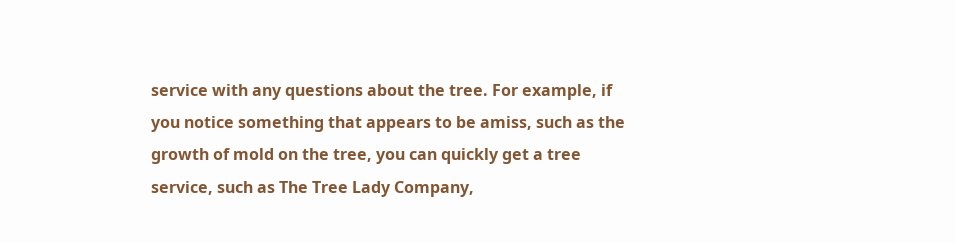service with any questions about the tree. For example, if you notice something that appears to be amiss, such as the growth of mold on the tree, you can quickly get a tree service, such as The Tree Lady Company,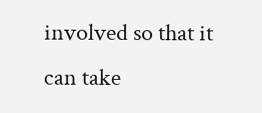involved so that it can take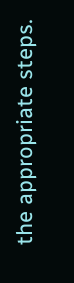the appropriate steps.